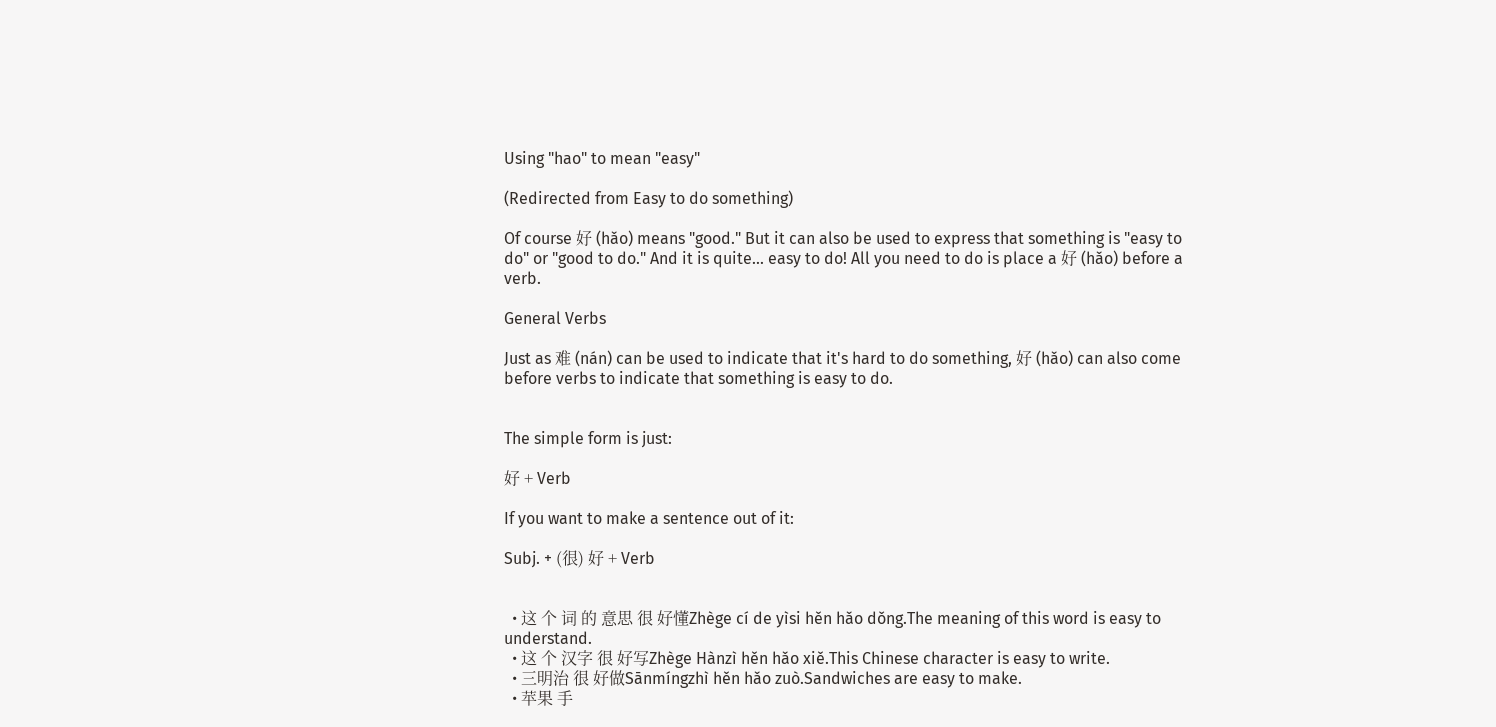Using "hao" to mean "easy"

(Redirected from Easy to do something)

Of course 好 (hǎo) means "good." But it can also be used to express that something is "easy to do" or "good to do." And it is quite... easy to do! All you need to do is place a 好 (hǎo) before a verb.

General Verbs

Just as 难 (nán) can be used to indicate that it's hard to do something, 好 (hǎo) can also come before verbs to indicate that something is easy to do.


The simple form is just:

好 + Verb

If you want to make a sentence out of it:

Subj. + (很) 好 + Verb


  • 这 个 词 的 意思 很 好懂Zhège cí de yìsi hěn hǎo dǒng.The meaning of this word is easy to understand.
  • 这 个 汉字 很 好写Zhège Hànzì hěn hǎo xiě.This Chinese character is easy to write.
  • 三明治 很 好做Sānmíngzhì hěn hǎo zuò.Sandwiches are easy to make.
  • 苹果 手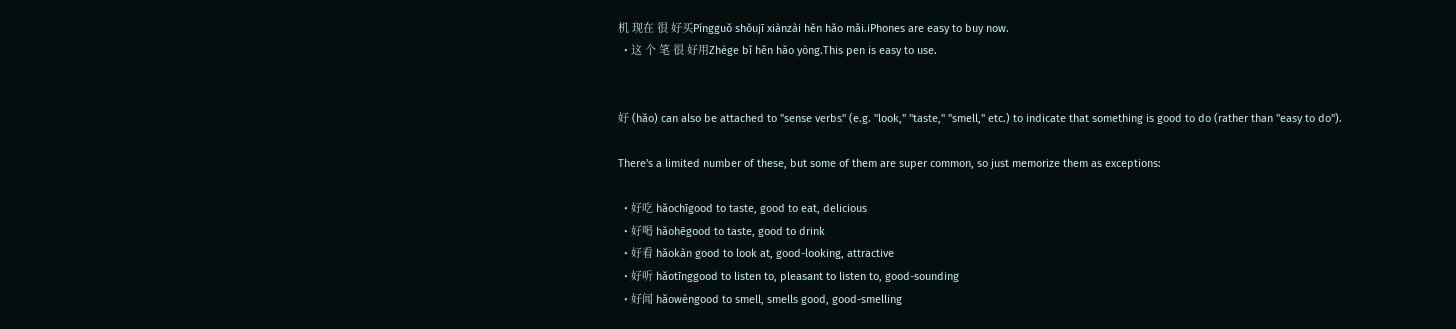机 现在 很 好买Píngguǒ shǒujī xiànzài hěn hǎo mǎi.iPhones are easy to buy now.
  • 这 个 笔 很 好用Zhège bǐ hěn hǎo yòng.This pen is easy to use.


好 (hǎo) can also be attached to "sense verbs" (e.g. "look," "taste," "smell," etc.) to indicate that something is good to do (rather than "easy to do").

There's a limited number of these, but some of them are super common, so just memorize them as exceptions:

  • 好吃 hǎochīgood to taste, good to eat, delicious
  • 好喝 hǎohēgood to taste, good to drink
  • 好看 hǎokàn good to look at, good-looking, attractive
  • 好听 hǎotīnggood to listen to, pleasant to listen to, good-sounding
  • 好闻 hǎowéngood to smell, smells good, good-smelling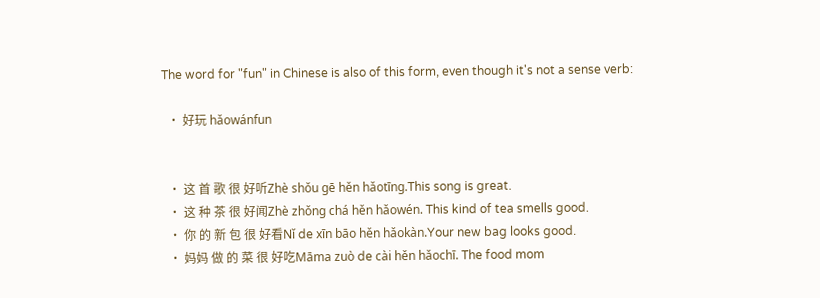The word for "fun" in Chinese is also of this form, even though it's not a sense verb:

  • 好玩 hǎowánfun


  • 这 首 歌 很 好听Zhè shǒu gē hěn hǎotīng.This song is great.
  • 这 种 茶 很 好闻Zhè zhǒng chá hěn hǎowén. This kind of tea smells good.
  • 你 的 新 包 很 好看Nǐ de xīn bāo hěn hǎokàn.Your new bag looks good.
  • 妈妈 做 的 菜 很 好吃Māma zuò de cài hěn hǎochī. The food mom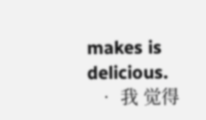makes is delicious.
  • 我 觉得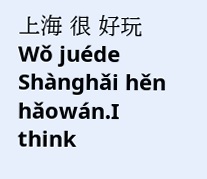上海 很 好玩Wǒ juéde Shànghǎi hěn hǎowán.I think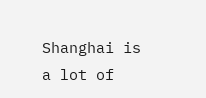Shanghai is a lot of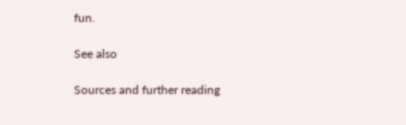fun.

See also

Sources and further reading